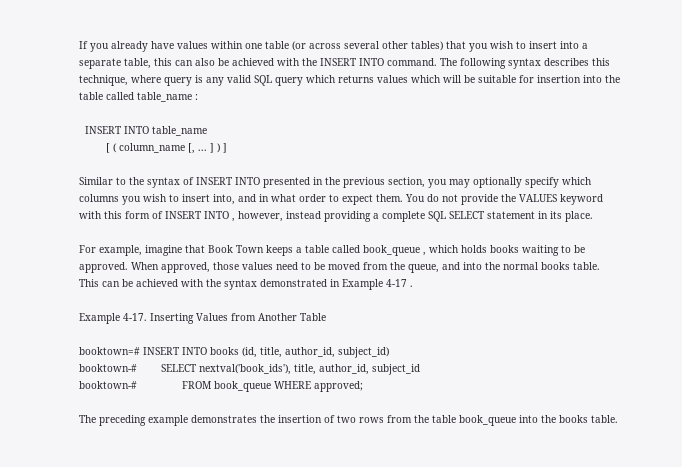If you already have values within one table (or across several other tables) that you wish to insert into a separate table, this can also be achieved with the INSERT INTO command. The following syntax describes this technique, where query is any valid SQL query which returns values which will be suitable for insertion into the table called table_name :

  INSERT INTO table_name
         [ ( column_name [, ... ] ) ]

Similar to the syntax of INSERT INTO presented in the previous section, you may optionally specify which columns you wish to insert into, and in what order to expect them. You do not provide the VALUES keyword with this form of INSERT INTO , however, instead providing a complete SQL SELECT statement in its place.

For example, imagine that Book Town keeps a table called book_queue , which holds books waiting to be approved. When approved, those values need to be moved from the queue, and into the normal books table. This can be achieved with the syntax demonstrated in Example 4-17 .

Example 4-17. Inserting Values from Another Table

booktown=# INSERT INTO books (id, title, author_id, subject_id)
booktown-#        SELECT nextval('book_ids'), title, author_id, subject_id
booktown-#               FROM book_queue WHERE approved;

The preceding example demonstrates the insertion of two rows from the table book_queue into the books table.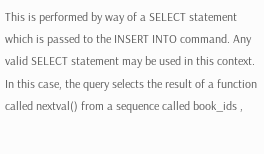This is performed by way of a SELECT statement which is passed to the INSERT INTO command. Any valid SELECT statement may be used in this context. In this case, the query selects the result of a function called nextval() from a sequence called book_ids ,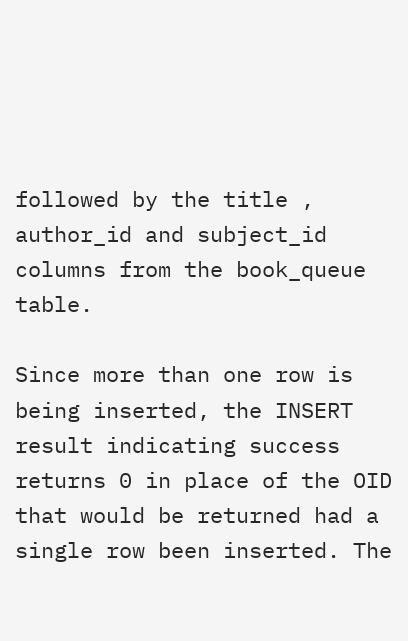followed by the title , author_id and subject_id columns from the book_queue table.

Since more than one row is being inserted, the INSERT result indicating success returns 0 in place of the OID that would be returned had a single row been inserted. The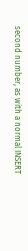second number, as with a normal INSERT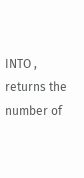INTO , returns the number of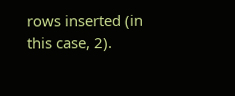rows inserted (in this case, 2).